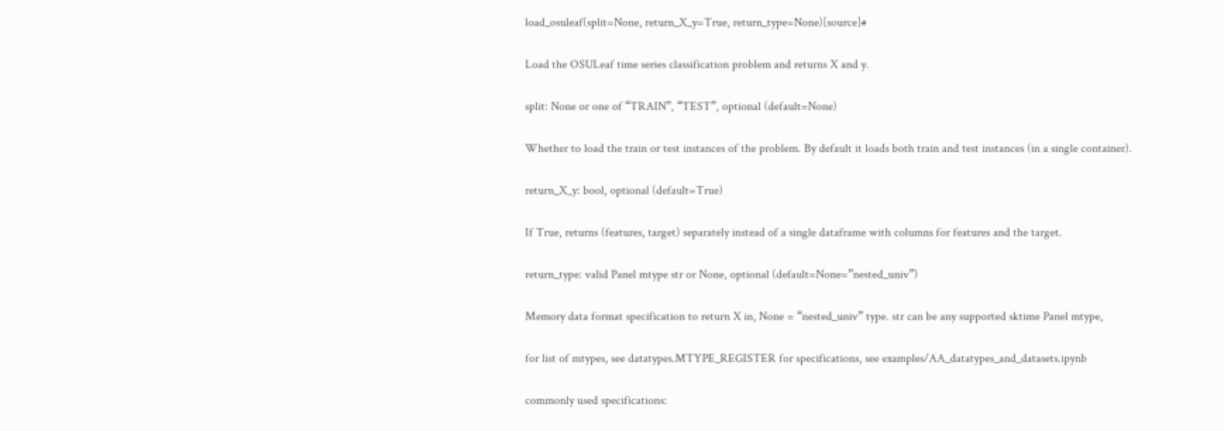load_osuleaf(split=None, return_X_y=True, return_type=None)[source]#

Load the OSULeaf time series classification problem and returns X and y.

split: None or one of “TRAIN”, “TEST”, optional (default=None)

Whether to load the train or test instances of the problem. By default it loads both train and test instances (in a single container).

return_X_y: bool, optional (default=True)

If True, returns (features, target) separately instead of a single dataframe with columns for features and the target.

return_type: valid Panel mtype str or None, optional (default=None=”nested_univ”)

Memory data format specification to return X in, None = “nested_univ” type. str can be any supported sktime Panel mtype,

for list of mtypes, see datatypes.MTYPE_REGISTER for specifications, see examples/AA_datatypes_and_datasets.ipynb

commonly used specifications: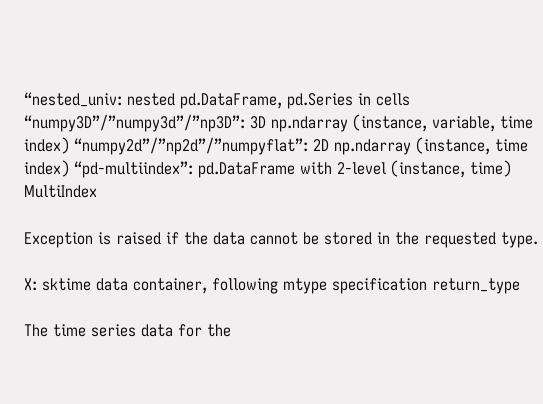“nested_univ: nested pd.DataFrame, pd.Series in cells “numpy3D”/”numpy3d”/”np3D”: 3D np.ndarray (instance, variable, time index) “numpy2d”/”np2d”/”numpyflat”: 2D np.ndarray (instance, time index) “pd-multiindex”: pd.DataFrame with 2-level (instance, time) MultiIndex

Exception is raised if the data cannot be stored in the requested type.

X: sktime data container, following mtype specification return_type

The time series data for the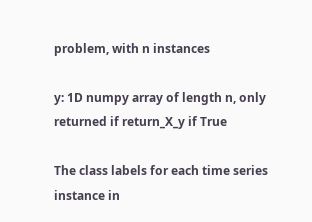problem, with n instances

y: 1D numpy array of length n, only returned if return_X_y if True

The class labels for each time series instance in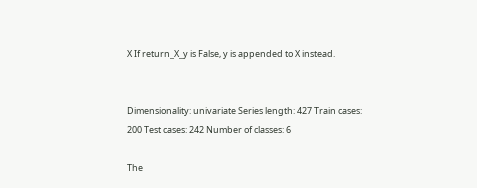X If return_X_y is False, y is appended to X instead.


Dimensionality: univariate Series length: 427 Train cases: 200 Test cases: 242 Number of classes: 6

The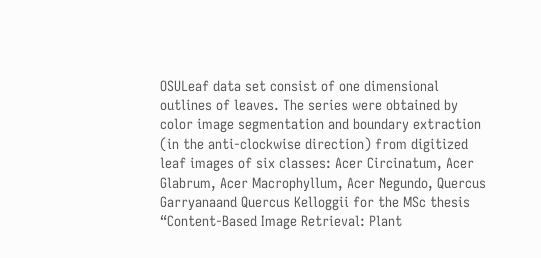OSULeaf data set consist of one dimensional outlines of leaves. The series were obtained by color image segmentation and boundary extraction (in the anti-clockwise direction) from digitized leaf images of six classes: Acer Circinatum, Acer Glabrum, Acer Macrophyllum, Acer Negundo, Quercus Garryanaand Quercus Kelloggii for the MSc thesis “Content-Based Image Retrieval: Plant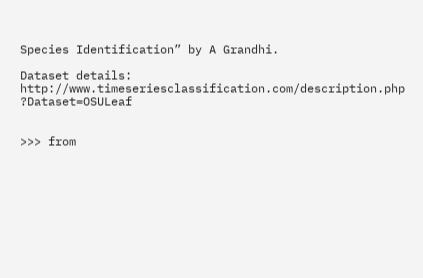Species Identification” by A Grandhi.

Dataset details: http://www.timeseriesclassification.com/description.php ?Dataset=OSULeaf


>>> from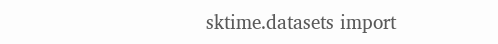sktime.datasets import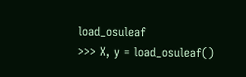load_osuleaf
>>> X, y = load_osuleaf()